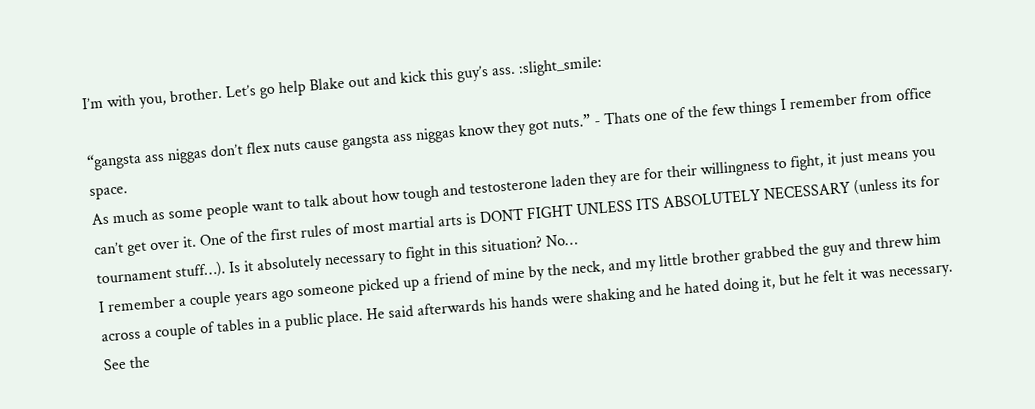I’m with you, brother. Let’s go help Blake out and kick this guy’s ass. :slight_smile:

“gangsta ass niggas don’t flex nuts cause gangsta ass niggas know they got nuts.” - Thats one of the few things I remember from office space.
As much as some people want to talk about how tough and testosterone laden they are for their willingness to fight, it just means you can’t get over it. One of the first rules of most martial arts is DONT FIGHT UNLESS ITS ABSOLUTELY NECESSARY (unless its for tournament stuff…). Is it absolutely necessary to fight in this situation? No…
I remember a couple years ago someone picked up a friend of mine by the neck, and my little brother grabbed the guy and threw him across a couple of tables in a public place. He said afterwards his hands were shaking and he hated doing it, but he felt it was necessary. See the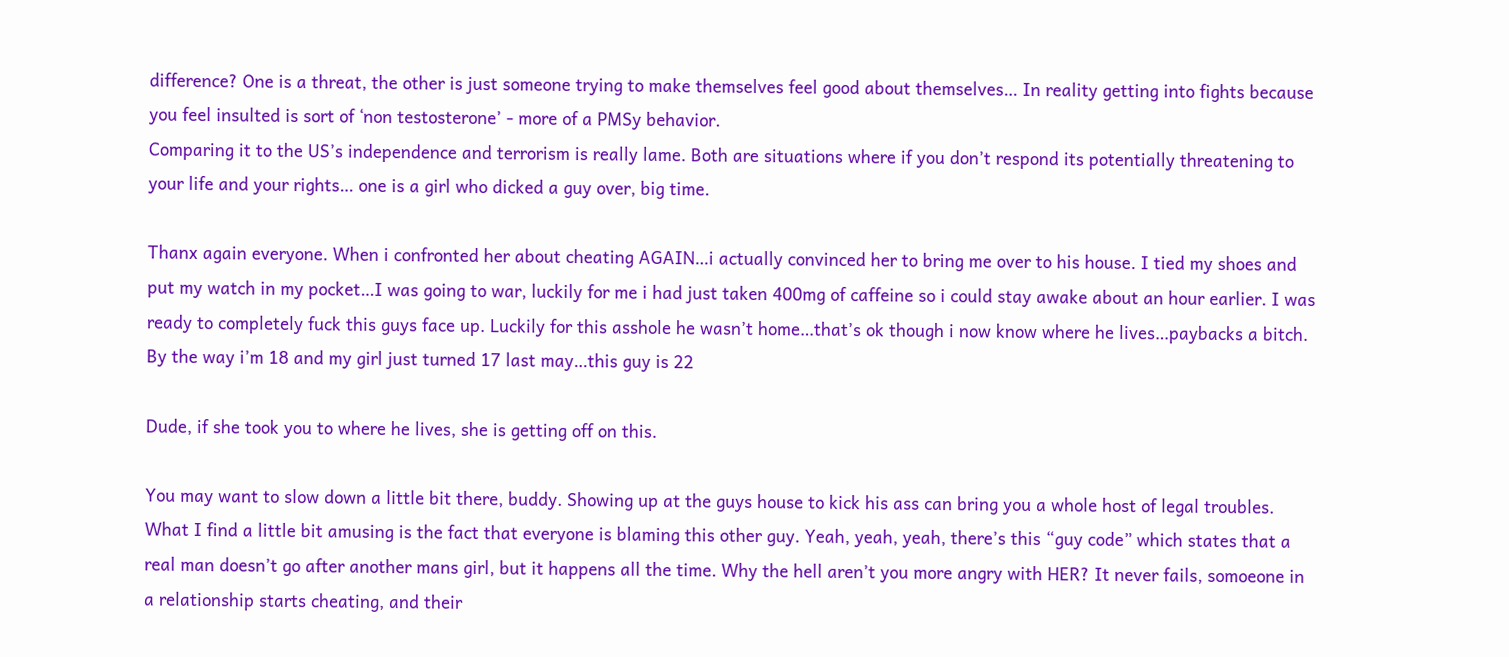difference? One is a threat, the other is just someone trying to make themselves feel good about themselves… In reality getting into fights because you feel insulted is sort of ‘non testosterone’ - more of a PMSy behavior.
Comparing it to the US’s independence and terrorism is really lame. Both are situations where if you don’t respond its potentially threatening to your life and your rights… one is a girl who dicked a guy over, big time.

Thanx again everyone. When i confronted her about cheating AGAIN…i actually convinced her to bring me over to his house. I tied my shoes and put my watch in my pocket…I was going to war, luckily for me i had just taken 400mg of caffeine so i could stay awake about an hour earlier. I was ready to completely fuck this guys face up. Luckily for this asshole he wasn’t home…that’s ok though i now know where he lives…paybacks a bitch.
By the way i’m 18 and my girl just turned 17 last may…this guy is 22

Dude, if she took you to where he lives, she is getting off on this.

You may want to slow down a little bit there, buddy. Showing up at the guys house to kick his ass can bring you a whole host of legal troubles. What I find a little bit amusing is the fact that everyone is blaming this other guy. Yeah, yeah, yeah, there’s this “guy code” which states that a real man doesn’t go after another mans girl, but it happens all the time. Why the hell aren’t you more angry with HER? It never fails, somoeone in a relationship starts cheating, and their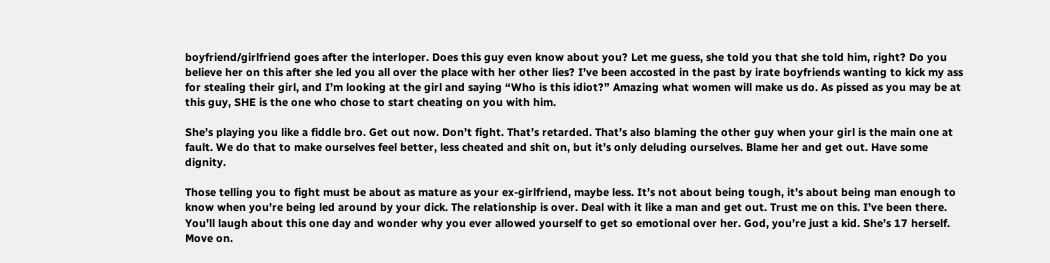boyfriend/girlfriend goes after the interloper. Does this guy even know about you? Let me guess, she told you that she told him, right? Do you believe her on this after she led you all over the place with her other lies? I’ve been accosted in the past by irate boyfriends wanting to kick my ass for stealing their girl, and I’m looking at the girl and saying “Who is this idiot?” Amazing what women will make us do. As pissed as you may be at this guy, SHE is the one who chose to start cheating on you with him.

She’s playing you like a fiddle bro. Get out now. Don’t fight. That’s retarded. That’s also blaming the other guy when your girl is the main one at fault. We do that to make ourselves feel better, less cheated and shit on, but it’s only deluding ourselves. Blame her and get out. Have some dignity.

Those telling you to fight must be about as mature as your ex-girlfriend, maybe less. It’s not about being tough, it’s about being man enough to know when you’re being led around by your dick. The relationship is over. Deal with it like a man and get out. Trust me on this. I’ve been there. You’ll laugh about this one day and wonder why you ever allowed yourself to get so emotional over her. God, you’re just a kid. She’s 17 herself. Move on.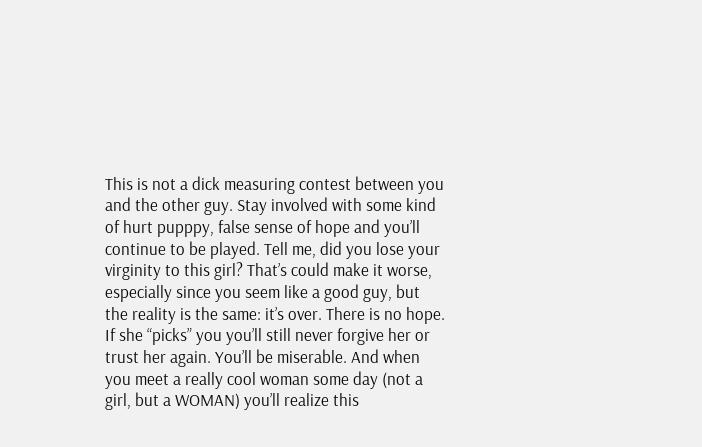This is not a dick measuring contest between you and the other guy. Stay involved with some kind of hurt pupppy, false sense of hope and you’ll continue to be played. Tell me, did you lose your virginity to this girl? That’s could make it worse, especially since you seem like a good guy, but the reality is the same: it’s over. There is no hope. If she “picks” you you’ll still never forgive her or trust her again. You’ll be miserable. And when you meet a really cool woman some day (not a girl, but a WOMAN) you’ll realize this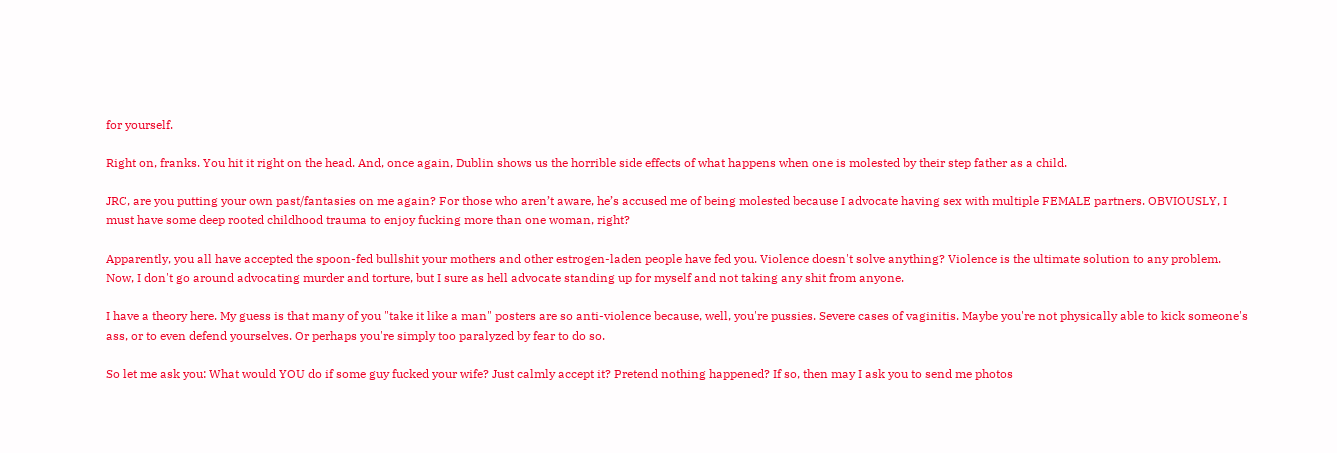for yourself.

Right on, franks. You hit it right on the head. And, once again, Dublin shows us the horrible side effects of what happens when one is molested by their step father as a child.

JRC, are you putting your own past/fantasies on me again? For those who aren’t aware, he’s accused me of being molested because I advocate having sex with multiple FEMALE partners. OBVIOUSLY, I must have some deep rooted childhood trauma to enjoy fucking more than one woman, right?

Apparently, you all have accepted the spoon-fed bullshit your mothers and other estrogen-laden people have fed you. Violence doesn't solve anything? Violence is the ultimate solution to any problem. Now, I don't go around advocating murder and torture, but I sure as hell advocate standing up for myself and not taking any shit from anyone.

I have a theory here. My guess is that many of you "take it like a man" posters are so anti-violence because, well, you're pussies. Severe cases of vaginitis. Maybe you're not physically able to kick someone's ass, or to even defend yourselves. Or perhaps you're simply too paralyzed by fear to do so.

So let me ask you: What would YOU do if some guy fucked your wife? Just calmly accept it? Pretend nothing happened? If so, then may I ask you to send me photos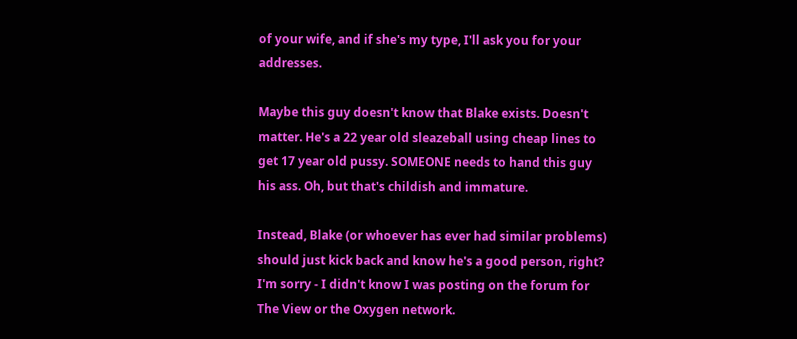of your wife, and if she's my type, I'll ask you for your addresses.

Maybe this guy doesn't know that Blake exists. Doesn't matter. He's a 22 year old sleazeball using cheap lines to get 17 year old pussy. SOMEONE needs to hand this guy his ass. Oh, but that's childish and immature.

Instead, Blake (or whoever has ever had similar problems) should just kick back and know he's a good person, right? I'm sorry - I didn't know I was posting on the forum for The View or the Oxygen network.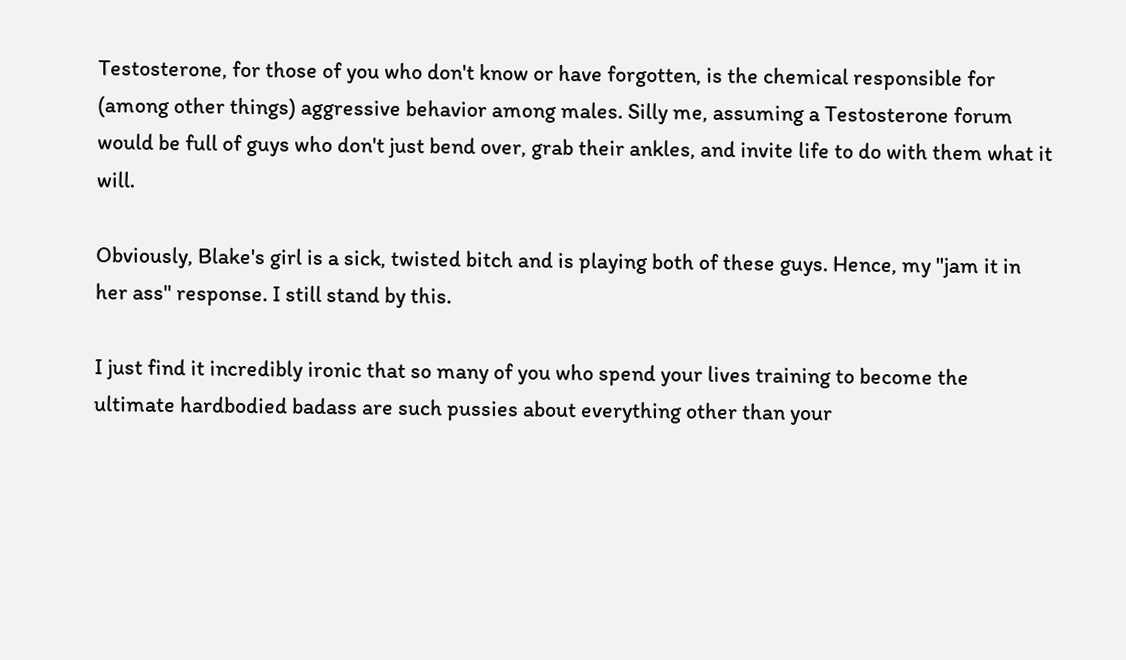Testosterone, for those of you who don't know or have forgotten, is the chemical responsible for (among other things) aggressive behavior among males. Silly me, assuming a Testosterone forum would be full of guys who don't just bend over, grab their ankles, and invite life to do with them what it will.

Obviously, Blake's girl is a sick, twisted bitch and is playing both of these guys. Hence, my "jam it in her ass" response. I still stand by this.

I just find it incredibly ironic that so many of you who spend your lives training to become the ultimate hardbodied badass are such pussies about everything other than your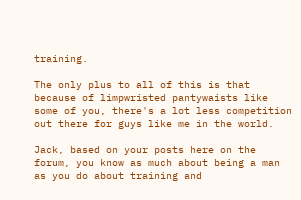training.

The only plus to all of this is that because of limpwristed pantywaists like some of you, there's a lot less competition out there for guys like me in the world.

Jack, based on your posts here on the forum, you know as much about being a man as you do about training and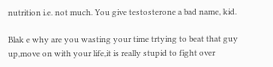nutrition i.e. not much. You give testosterone a bad name, kid.

Blak e why are you wasting your time trtying to beat that guy up,move on with your life,it is really stupid to fight over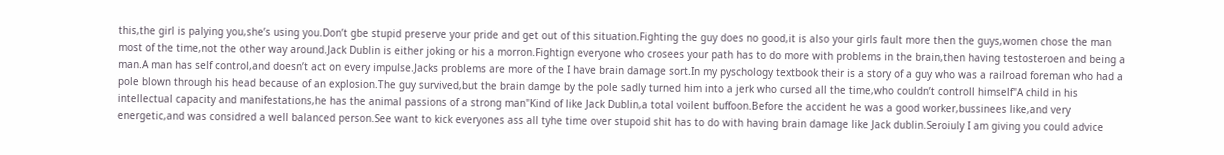this,the girl is palying you,she’s using you.Don’t gbe stupid preserve your pride and get out of this situation.Fighting the guy does no good,it is also your girls fault more then the guys,women chose the man most of the time,not the other way around.Jack Dublin is either joking or his a morron.Fightign everyone who crosees your path has to do more with problems in the brain,then having testosteroen and being a man.A man has self control,and doesn’t act on every impulse.Jacks problems are more of the I have brain damage sort.In my pyschology textbook their is a story of a guy who was a railroad foreman who had a pole blown through his head because of an explosion.The guy survived,but the brain damge by the pole sadly turned him into a jerk who cursed all the time,who couldn’t controll himself"A child in his intellectual capacity and manifestations,he has the animal passions of a strong man"Kind of like Jack Dublin,a total voilent buffoon.Before the accident he was a good worker,bussinees like,and very energetic,and was considred a well balanced person.See want to kick everyones ass all tyhe time over stupoid shit has to do with having brain damage like Jack dublin.Seroiuly I am giving you could advice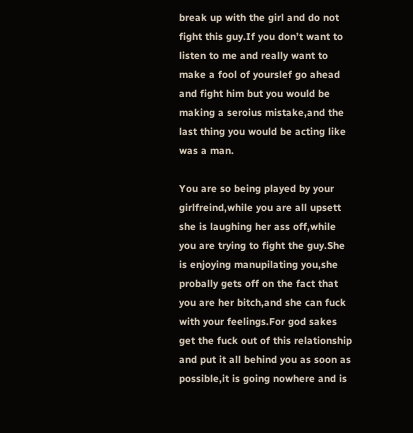break up with the girl and do not fight this guy.If you don’t want to listen to me and really want to make a fool of yourslef go ahead and fight him but you would be making a seroius mistake,and the last thing you would be acting like was a man.

You are so being played by your girlfreind,while you are all upsett she is laughing her ass off,while you are trying to fight the guy.She is enjoying manupilating you,she probally gets off on the fact that you are her bitch,and she can fuck with your feelings.For god sakes get the fuck out of this relationship and put it all behind you as soon as possible,it is going nowhere and is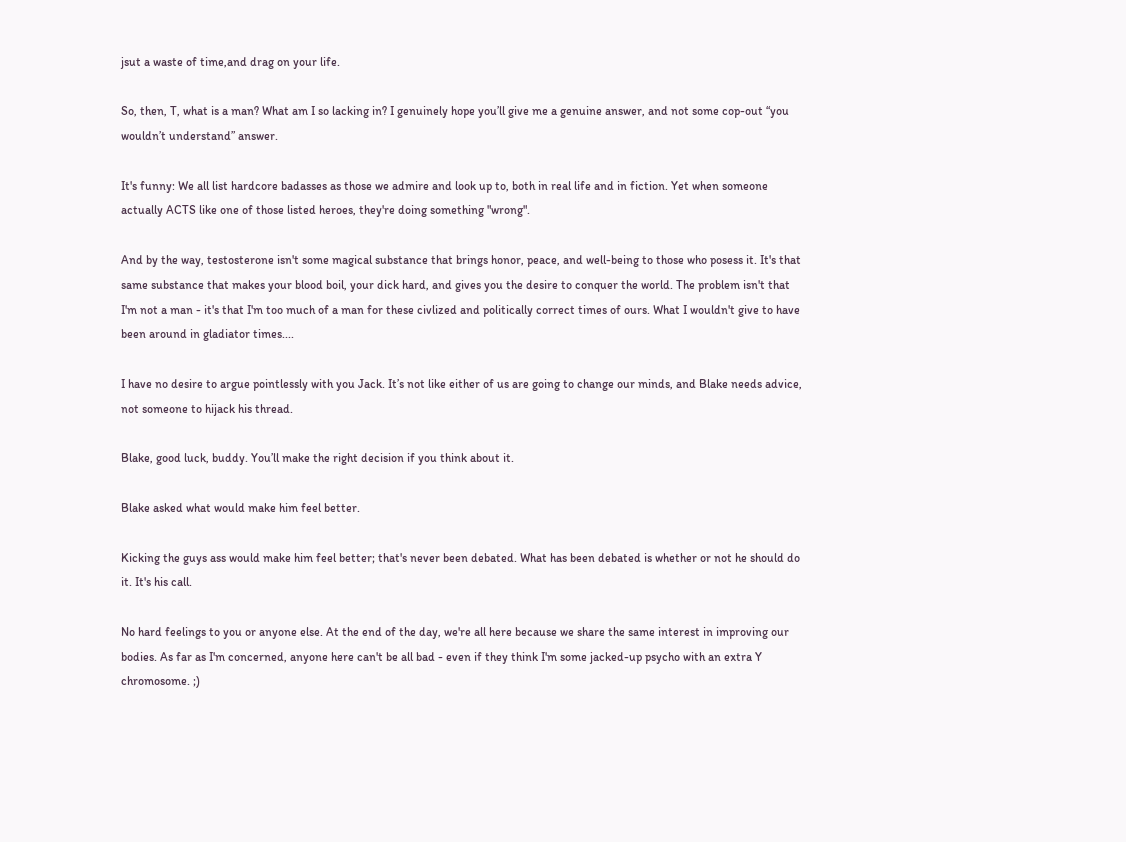jsut a waste of time,and drag on your life.

So, then, T, what is a man? What am I so lacking in? I genuinely hope you’ll give me a genuine answer, and not some cop-out “you wouldn’t understand” answer.

It's funny: We all list hardcore badasses as those we admire and look up to, both in real life and in fiction. Yet when someone actually ACTS like one of those listed heroes, they're doing something "wrong".

And by the way, testosterone isn't some magical substance that brings honor, peace, and well-being to those who posess it. It's that same substance that makes your blood boil, your dick hard, and gives you the desire to conquer the world. The problem isn't that I'm not a man - it's that I'm too much of a man for these civlized and politically correct times of ours. What I wouldn't give to have been around in gladiator times....

I have no desire to argue pointlessly with you Jack. It’s not like either of us are going to change our minds, and Blake needs advice, not someone to hijack his thread.

Blake, good luck, buddy. You’ll make the right decision if you think about it.

Blake asked what would make him feel better.

Kicking the guys ass would make him feel better; that's never been debated. What has been debated is whether or not he should do it. It's his call.

No hard feelings to you or anyone else. At the end of the day, we're all here because we share the same interest in improving our bodies. As far as I'm concerned, anyone here can't be all bad - even if they think I'm some jacked-up psycho with an extra Y chromosome. ;)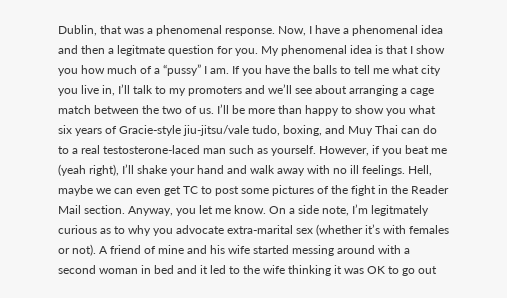Dublin, that was a phenomenal response. Now, I have a phenomenal idea and then a legitmate question for you. My phenomenal idea is that I show you how much of a “pussy” I am. If you have the balls to tell me what city you live in, I’ll talk to my promoters and we’ll see about arranging a cage match between the two of us. I’ll be more than happy to show you what six years of Gracie-style jiu-jitsu/vale tudo, boxing, and Muy Thai can do to a real testosterone-laced man such as yourself. However, if you beat me (yeah right), I’ll shake your hand and walk away with no ill feelings. Hell, maybe we can even get TC to post some pictures of the fight in the Reader Mail section. Anyway, you let me know. On a side note, I’m legitmately curious as to why you advocate extra-marital sex (whether it’s with females or not). A friend of mine and his wife started messing around with a second woman in bed and it led to the wife thinking it was OK to go out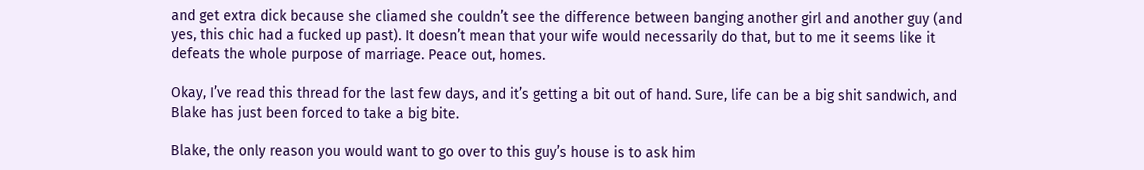and get extra dick because she cliamed she couldn’t see the difference between banging another girl and another guy (and yes, this chic had a fucked up past). It doesn’t mean that your wife would necessarily do that, but to me it seems like it defeats the whole purpose of marriage. Peace out, homes.

Okay, I’ve read this thread for the last few days, and it’s getting a bit out of hand. Sure, life can be a big shit sandwich, and Blake has just been forced to take a big bite.

Blake, the only reason you would want to go over to this guy’s house is to ask him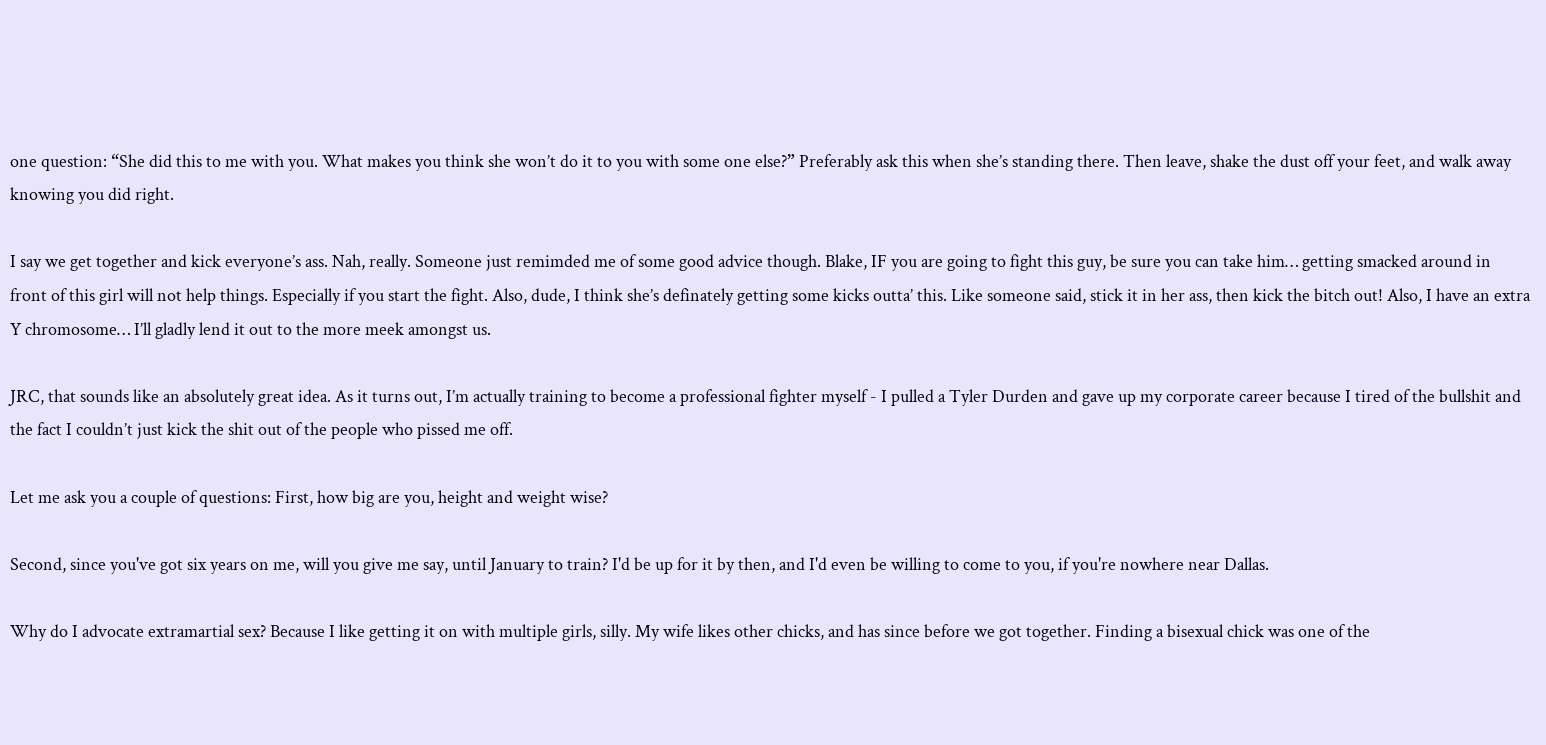one question: “She did this to me with you. What makes you think she won’t do it to you with some one else?” Preferably ask this when she’s standing there. Then leave, shake the dust off your feet, and walk away knowing you did right.

I say we get together and kick everyone’s ass. Nah, really. Someone just remimded me of some good advice though. Blake, IF you are going to fight this guy, be sure you can take him… getting smacked around in front of this girl will not help things. Especially if you start the fight. Also, dude, I think she’s definately getting some kicks outta’ this. Like someone said, stick it in her ass, then kick the bitch out! Also, I have an extra Y chromosome… I’ll gladly lend it out to the more meek amongst us.

JRC, that sounds like an absolutely great idea. As it turns out, I’m actually training to become a professional fighter myself - I pulled a Tyler Durden and gave up my corporate career because I tired of the bullshit and the fact I couldn’t just kick the shit out of the people who pissed me off.

Let me ask you a couple of questions: First, how big are you, height and weight wise?

Second, since you've got six years on me, will you give me say, until January to train? I'd be up for it by then, and I'd even be willing to come to you, if you're nowhere near Dallas.

Why do I advocate extramartial sex? Because I like getting it on with multiple girls, silly. My wife likes other chicks, and has since before we got together. Finding a bisexual chick was one of the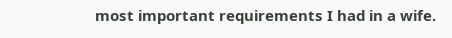most important requirements I had in a wife.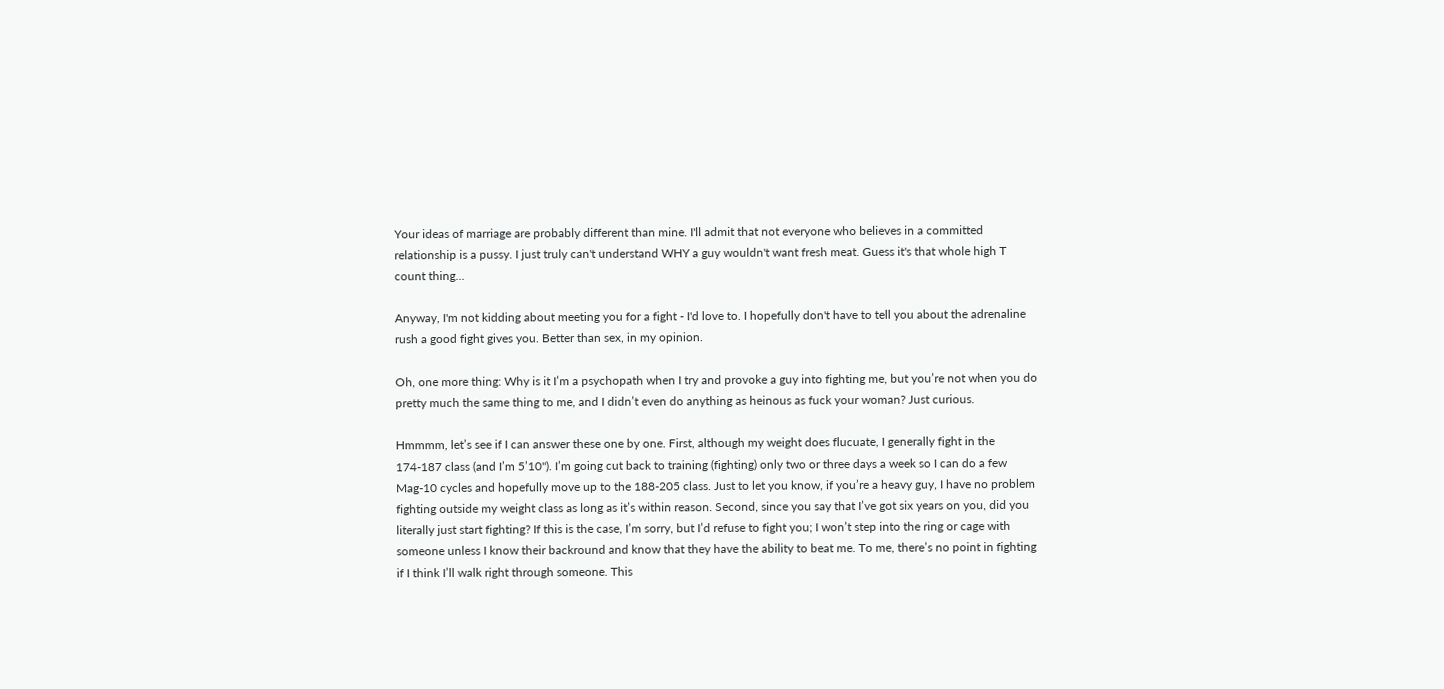Your ideas of marriage are probably different than mine. I'll admit that not everyone who believes in a committed relationship is a pussy. I just truly can't understand WHY a guy wouldn't want fresh meat. Guess it's that whole high T count thing...

Anyway, I'm not kidding about meeting you for a fight - I'd love to. I hopefully don't have to tell you about the adrenaline rush a good fight gives you. Better than sex, in my opinion.

Oh, one more thing: Why is it I’m a psychopath when I try and provoke a guy into fighting me, but you’re not when you do pretty much the same thing to me, and I didn’t even do anything as heinous as fuck your woman? Just curious.

Hmmmm, let’s see if I can answer these one by one. First, although my weight does flucuate, I generally fight in the 174-187 class (and I’m 5’10"). I’m going cut back to training (fighting) only two or three days a week so I can do a few Mag-10 cycles and hopefully move up to the 188-205 class. Just to let you know, if you’re a heavy guy, I have no problem fighting outside my weight class as long as it’s within reason. Second, since you say that I’ve got six years on you, did you literally just start fighting? If this is the case, I’m sorry, but I’d refuse to fight you; I won’t step into the ring or cage with someone unless I know their backround and know that they have the ability to beat me. To me, there’s no point in fighting if I think I’ll walk right through someone. This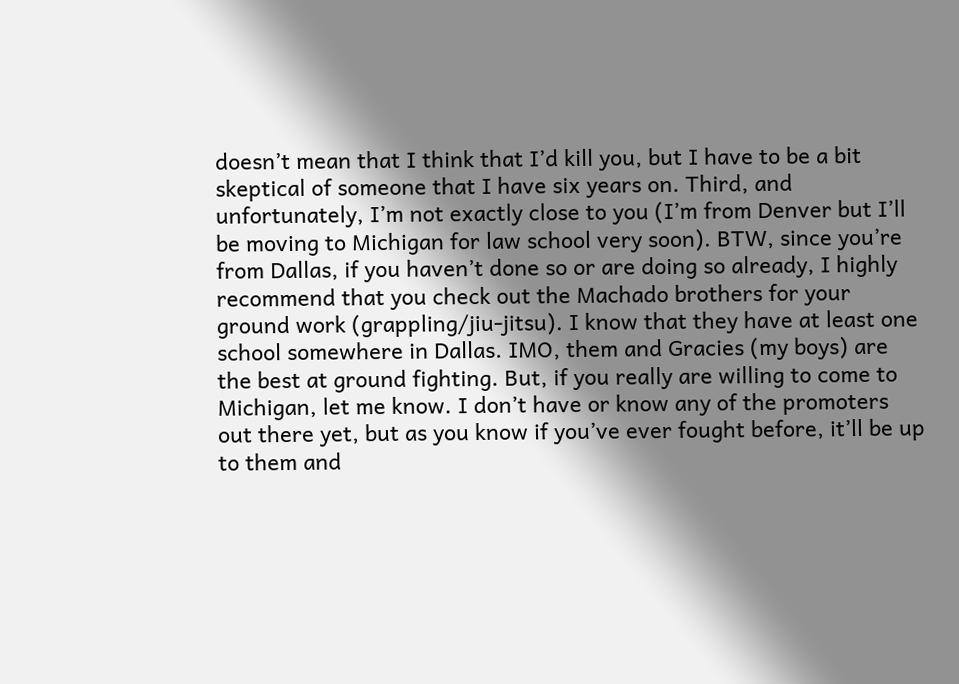doesn’t mean that I think that I’d kill you, but I have to be a bit skeptical of someone that I have six years on. Third, and unfortunately, I’m not exactly close to you (I’m from Denver but I’ll be moving to Michigan for law school very soon). BTW, since you’re from Dallas, if you haven’t done so or are doing so already, I highly recommend that you check out the Machado brothers for your ground work (grappling/jiu-jitsu). I know that they have at least one school somewhere in Dallas. IMO, them and Gracies (my boys) are the best at ground fighting. But, if you really are willing to come to Michigan, let me know. I don’t have or know any of the promoters out there yet, but as you know if you’ve ever fought before, it’ll be up to them and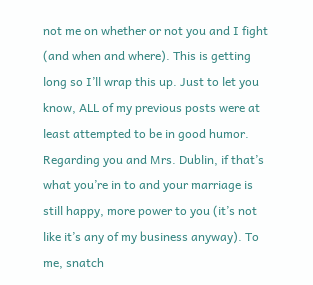not me on whether or not you and I fight (and when and where). This is getting long so I’ll wrap this up. Just to let you know, ALL of my previous posts were at least attempted to be in good humor. Regarding you and Mrs. Dublin, if that’s what you’re in to and your marriage is still happy, more power to you (it’s not like it’s any of my business anyway). To me, snatch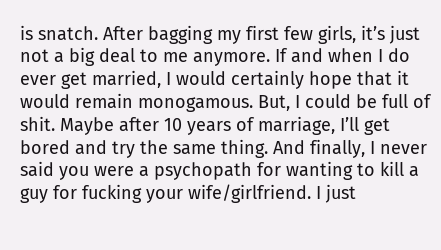is snatch. After bagging my first few girls, it’s just not a big deal to me anymore. If and when I do ever get married, I would certainly hope that it would remain monogamous. But, I could be full of shit. Maybe after 10 years of marriage, I’ll get bored and try the same thing. And finally, I never said you were a psychopath for wanting to kill a guy for fucking your wife/girlfriend. I just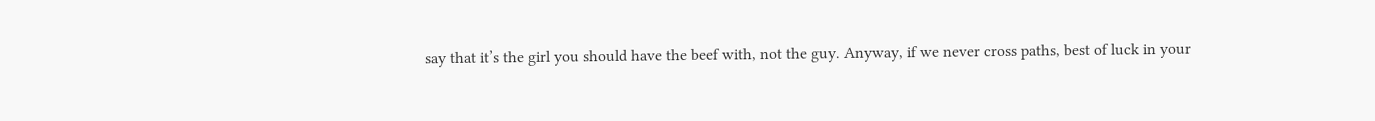say that it’s the girl you should have the beef with, not the guy. Anyway, if we never cross paths, best of luck in your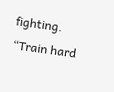fighting. “Train hard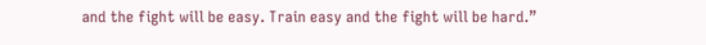and the fight will be easy. Train easy and the fight will be hard.”